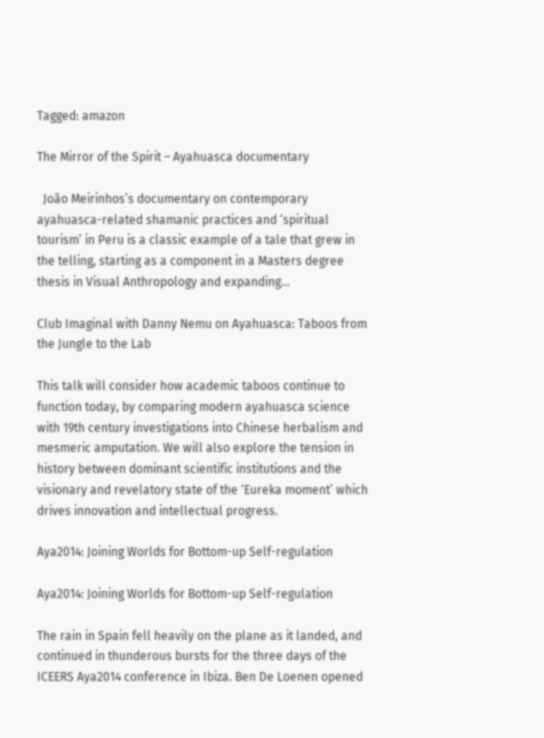Tagged: amazon

The Mirror of the Spirit – Ayahuasca documentary

  João Meirinhos’s documentary on contemporary ayahuasca-related shamanic practices and ‘spiritual tourism’ in Peru is a classic example of a tale that grew in the telling, starting as a component in a Masters degree thesis in Visual Anthropology and expanding...

Club Imaginal with Danny Nemu on Ayahuasca: Taboos from the Jungle to the Lab

This talk will consider how academic taboos continue to function today, by comparing modern ayahuasca science with 19th century investigations into Chinese herbalism and mesmeric amputation. We will also explore the tension in history between dominant scientific institutions and the visionary and revelatory state of the ‘Eureka moment’ which drives innovation and intellectual progress.

Aya2014: Joining Worlds for Bottom-up Self-regulation

Aya2014: Joining Worlds for Bottom-up Self-regulation

The rain in Spain fell heavily on the plane as it landed, and continued in thunderous bursts for the three days of the ICEERS Aya2014 conference in Ibiza. Ben De Loenen opened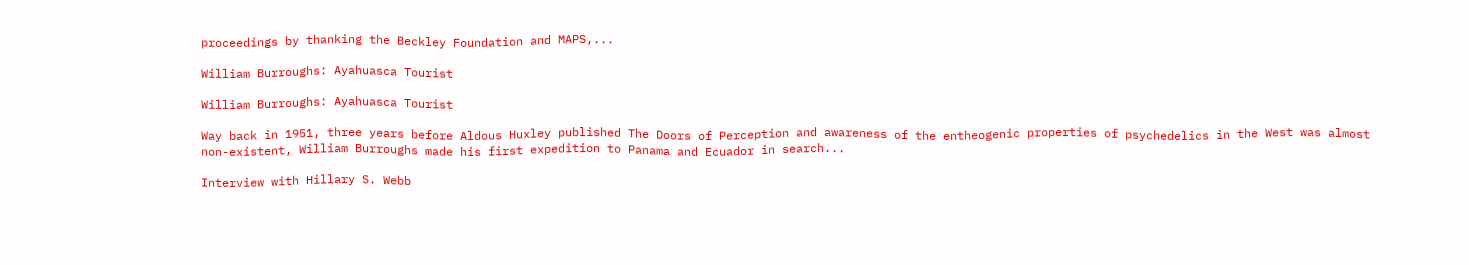proceedings by thanking the Beckley Foundation and MAPS,...

William Burroughs: Ayahuasca Tourist

William Burroughs: Ayahuasca Tourist

Way back in 1951, three years before Aldous Huxley published The Doors of Perception and awareness of the entheogenic properties of psychedelics in the West was almost non-existent, William Burroughs made his first expedition to Panama and Ecuador in search...

Interview with Hillary S. Webb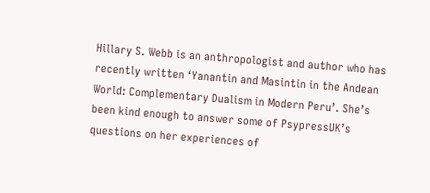Hillary S. Webb is an anthropologist and author who has recently written ‘Yanantin and Masintin in the Andean World: Complementary Dualism in Modern Peru’. She’s been kind enough to answer some of PsypressUK’s questions on her experiences of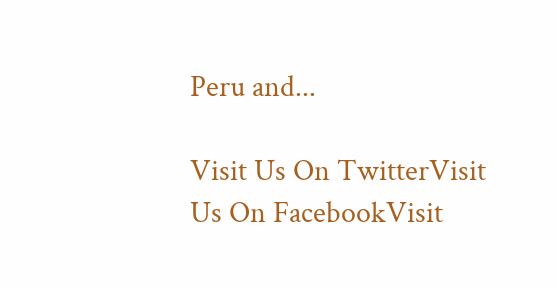Peru and...

Visit Us On TwitterVisit Us On FacebookVisit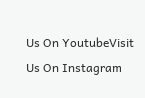Us On YoutubeVisit Us On Instagram